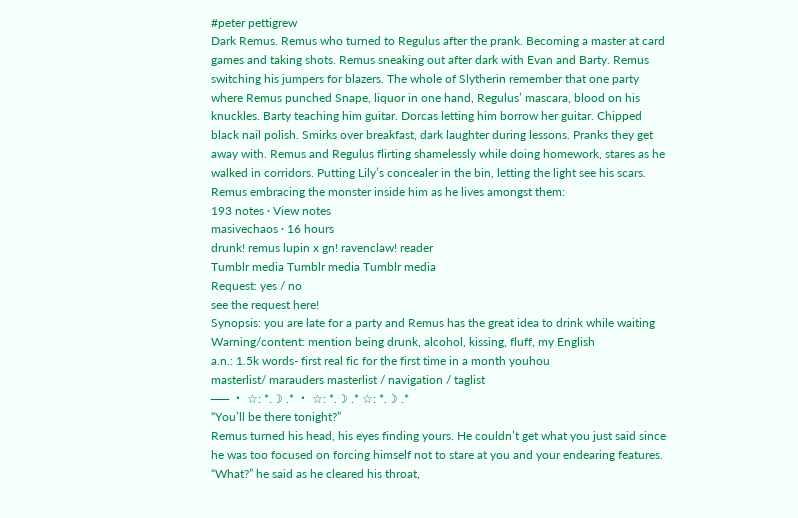#peter pettigrew
Dark Remus. Remus who turned to Regulus after the prank. Becoming a master at card games and taking shots. Remus sneaking out after dark with Evan and Barty. Remus switching his jumpers for blazers. The whole of Slytherin remember that one party where Remus punched Snape, liquor in one hand, Regulus’ mascara, blood on his knuckles. Barty teaching him guitar. Dorcas letting him borrow her guitar. Chipped black nail polish. Smirks over breakfast, dark laughter during lessons. Pranks they get away with. Remus and Regulus flirting shamelessly while doing homework, stares as he walked in corridors. Putting Lily’s concealer in the bin, letting the light see his scars. Remus embracing the monster inside him as he lives amongst them:
193 notes · View notes
masivechaos · 16 hours
drunk! remus lupin x gn! ravenclaw! reader
Tumblr media Tumblr media Tumblr media
Request: yes / no
see the request here!
Synopsis: you are late for a party and Remus has the great idea to drink while waiting
Warning/content: mention being drunk, alcohol, kissing, fluff, my English
a.n.: 1.5k words- first real fic for the first time in a month youhou
masterlist/ marauders masterlist / navigation / taglist
── ・ ☆: *.☽ .* ・ ☆: *.☽ .* ☆: *.☽ .*
“You’ll be there tonight?”
Remus turned his head, his eyes finding yours. He couldn’t get what you just said since he was too focused on forcing himself not to stare at you and your endearing features. “What?” he said as he cleared his throat,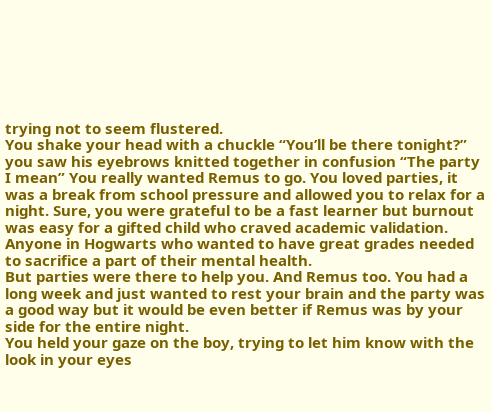trying not to seem flustered.
You shake your head with a chuckle “You’ll be there tonight?” you saw his eyebrows knitted together in confusion “The party I mean” You really wanted Remus to go. You loved parties, it was a break from school pressure and allowed you to relax for a night. Sure, you were grateful to be a fast learner but burnout was easy for a gifted child who craved academic validation. Anyone in Hogwarts who wanted to have great grades needed to sacrifice a part of their mental health.
But parties were there to help you. And Remus too. You had a long week and just wanted to rest your brain and the party was a good way but it would be even better if Remus was by your side for the entire night.
You held your gaze on the boy, trying to let him know with the look in your eyes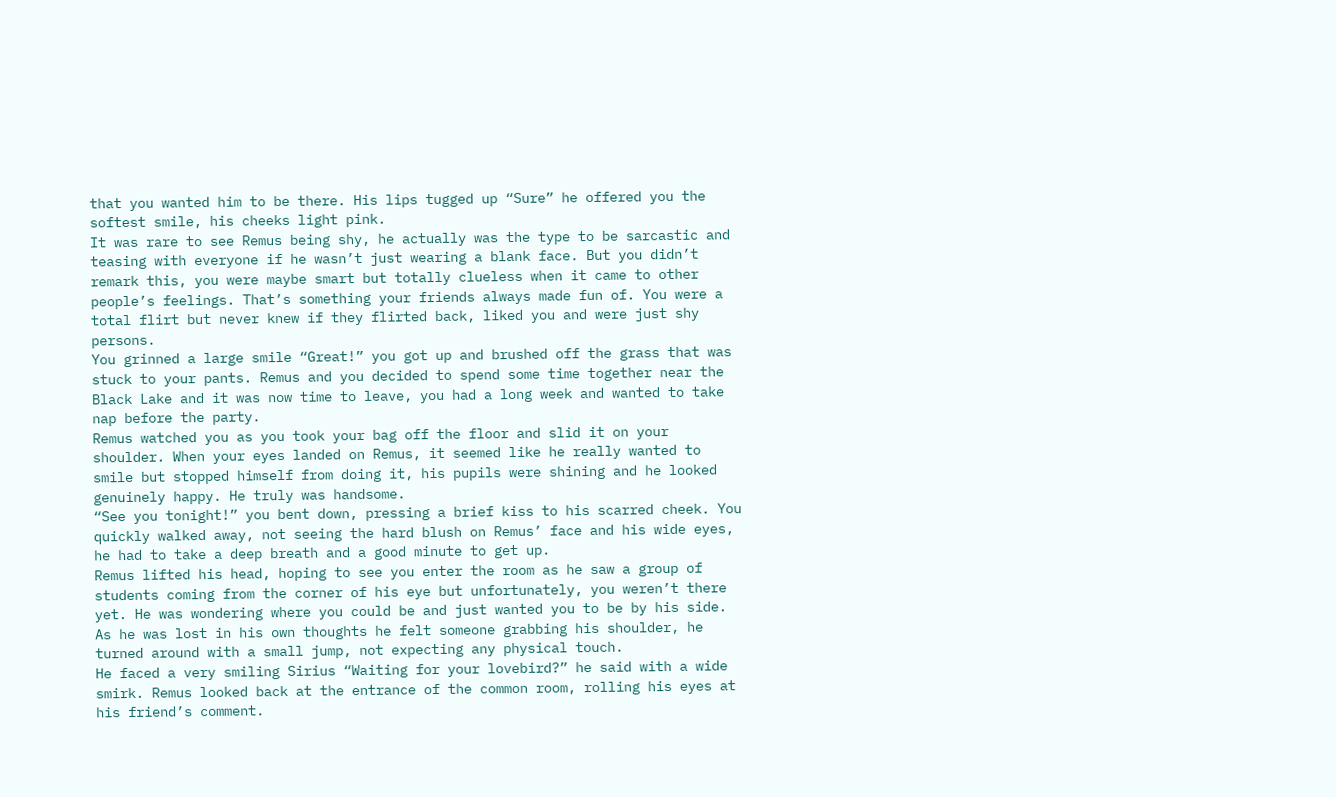that you wanted him to be there. His lips tugged up “Sure” he offered you the softest smile, his cheeks light pink.
It was rare to see Remus being shy, he actually was the type to be sarcastic and teasing with everyone if he wasn’t just wearing a blank face. But you didn’t remark this, you were maybe smart but totally clueless when it came to other people’s feelings. That’s something your friends always made fun of. You were a total flirt but never knew if they flirted back, liked you and were just shy persons.
You grinned a large smile “Great!” you got up and brushed off the grass that was stuck to your pants. Remus and you decided to spend some time together near the Black Lake and it was now time to leave, you had a long week and wanted to take nap before the party.
Remus watched you as you took your bag off the floor and slid it on your shoulder. When your eyes landed on Remus, it seemed like he really wanted to smile but stopped himself from doing it, his pupils were shining and he looked genuinely happy. He truly was handsome.
“See you tonight!” you bent down, pressing a brief kiss to his scarred cheek. You quickly walked away, not seeing the hard blush on Remus’ face and his wide eyes, he had to take a deep breath and a good minute to get up.
Remus lifted his head, hoping to see you enter the room as he saw a group of students coming from the corner of his eye but unfortunately, you weren’t there yet. He was wondering where you could be and just wanted you to be by his side.
As he was lost in his own thoughts he felt someone grabbing his shoulder, he turned around with a small jump, not expecting any physical touch.
He faced a very smiling Sirius “Waiting for your lovebird?” he said with a wide smirk. Remus looked back at the entrance of the common room, rolling his eyes at his friend’s comment.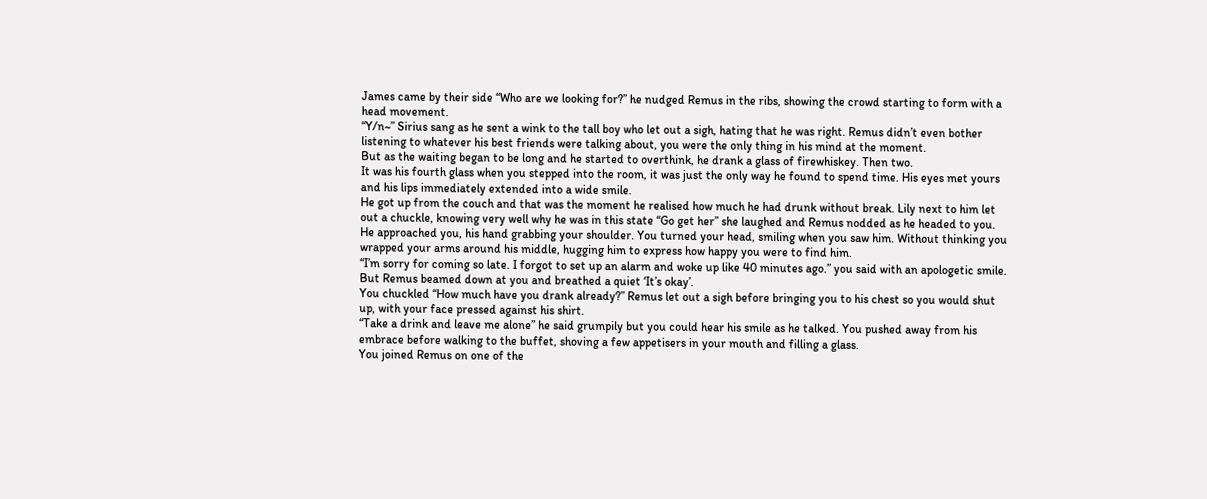James came by their side “Who are we looking for?” he nudged Remus in the ribs, showing the crowd starting to form with a head movement.
“Y/n~” Sirius sang as he sent a wink to the tall boy who let out a sigh, hating that he was right. Remus didn’t even bother listening to whatever his best friends were talking about, you were the only thing in his mind at the moment.
But as the waiting began to be long and he started to overthink, he drank a glass of firewhiskey. Then two.
It was his fourth glass when you stepped into the room, it was just the only way he found to spend time. His eyes met yours and his lips immediately extended into a wide smile.
He got up from the couch and that was the moment he realised how much he had drunk without break. Lily next to him let out a chuckle, knowing very well why he was in this state “Go get her” she laughed and Remus nodded as he headed to you.
He approached you, his hand grabbing your shoulder. You turned your head, smiling when you saw him. Without thinking you wrapped your arms around his middle, hugging him to express how happy you were to find him.
“I’m sorry for coming so late. I forgot to set up an alarm and woke up like 40 minutes ago.” you said with an apologetic smile. But Remus beamed down at you and breathed a quiet ‘It’s okay’.
You chuckled “How much have you drank already?” Remus let out a sigh before bringing you to his chest so you would shut up, with your face pressed against his shirt.
“Take a drink and leave me alone” he said grumpily but you could hear his smile as he talked. You pushed away from his embrace before walking to the buffet, shoving a few appetisers in your mouth and filling a glass.
You joined Remus on one of the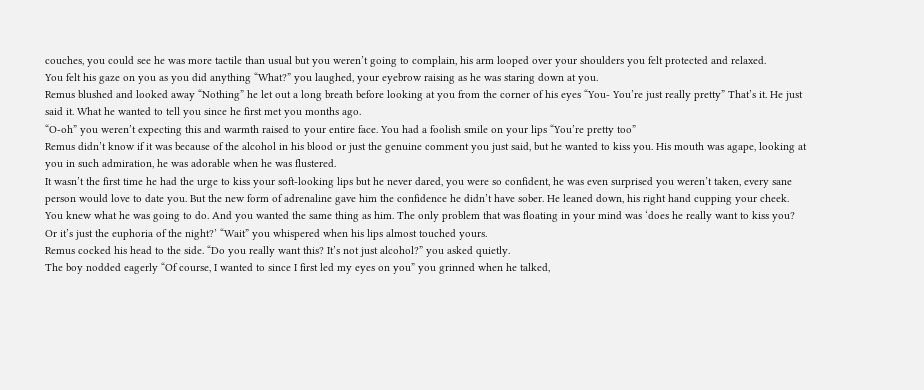couches, you could see he was more tactile than usual but you weren’t going to complain, his arm looped over your shoulders you felt protected and relaxed.
You felt his gaze on you as you did anything “What?” you laughed, your eyebrow raising as he was staring down at you.
Remus blushed and looked away “Nothing” he let out a long breath before looking at you from the corner of his eyes “You- You’re just really pretty” That’s it. He just said it. What he wanted to tell you since he first met you months ago.
“O-oh” you weren’t expecting this and warmth raised to your entire face. You had a foolish smile on your lips “You’re pretty too”
Remus didn’t know if it was because of the alcohol in his blood or just the genuine comment you just said, but he wanted to kiss you. His mouth was agape, looking at you in such admiration, he was adorable when he was flustered.
It wasn’t the first time he had the urge to kiss your soft-looking lips but he never dared, you were so confident, he was even surprised you weren’t taken, every sane person would love to date you. But the new form of adrenaline gave him the confidence he didn’t have sober. He leaned down, his right hand cupping your cheek.
You knew what he was going to do. And you wanted the same thing as him. The only problem that was floating in your mind was ‘does he really want to kiss you? Or it’s just the euphoria of the night?’ “Wait” you whispered when his lips almost touched yours.
Remus cocked his head to the side. “Do you really want this? It’s not just alcohol?” you asked quietly.
The boy nodded eagerly “Of course, I wanted to since I first led my eyes on you” you grinned when he talked,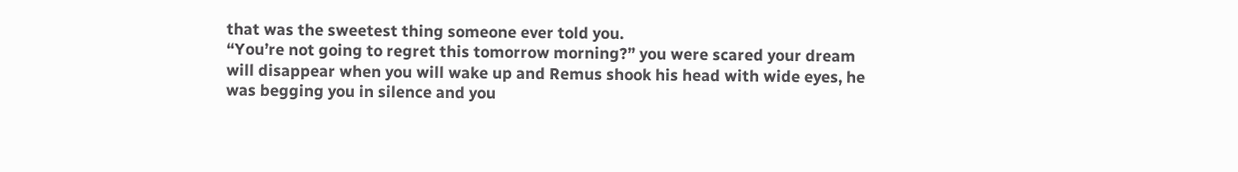that was the sweetest thing someone ever told you.
“You’re not going to regret this tomorrow morning?” you were scared your dream will disappear when you will wake up and Remus shook his head with wide eyes, he was begging you in silence and you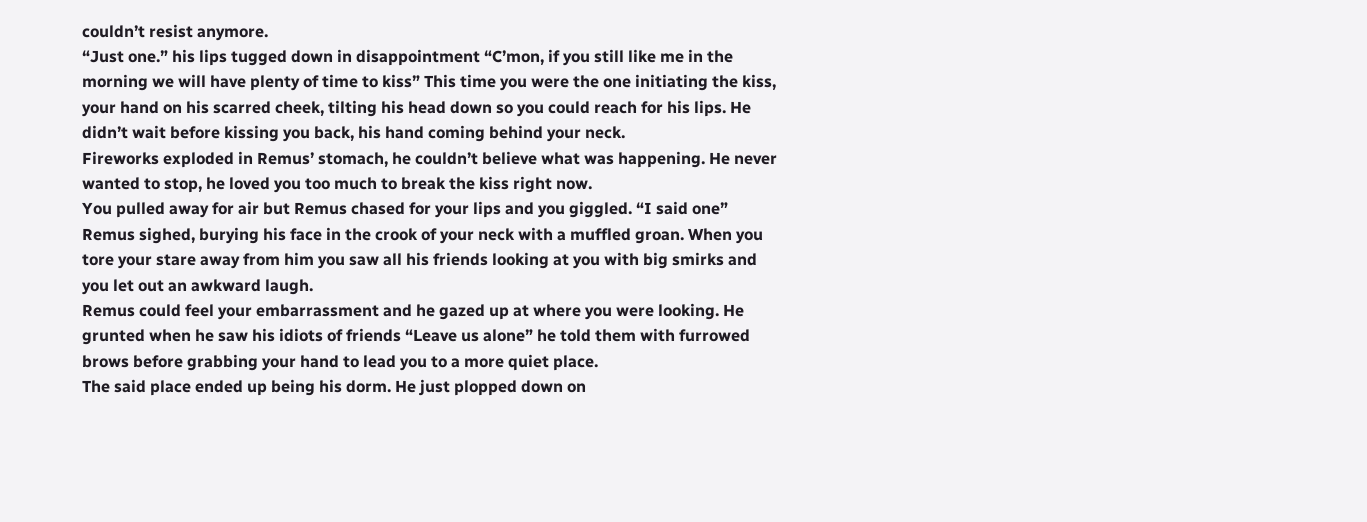couldn’t resist anymore.
“Just one.” his lips tugged down in disappointment “C’mon, if you still like me in the morning we will have plenty of time to kiss” This time you were the one initiating the kiss, your hand on his scarred cheek, tilting his head down so you could reach for his lips. He didn’t wait before kissing you back, his hand coming behind your neck.
Fireworks exploded in Remus’ stomach, he couldn’t believe what was happening. He never wanted to stop, he loved you too much to break the kiss right now.
You pulled away for air but Remus chased for your lips and you giggled. “I said one” Remus sighed, burying his face in the crook of your neck with a muffled groan. When you tore your stare away from him you saw all his friends looking at you with big smirks and you let out an awkward laugh.
Remus could feel your embarrassment and he gazed up at where you were looking. He grunted when he saw his idiots of friends “Leave us alone” he told them with furrowed brows before grabbing your hand to lead you to a more quiet place.
The said place ended up being his dorm. He just plopped down on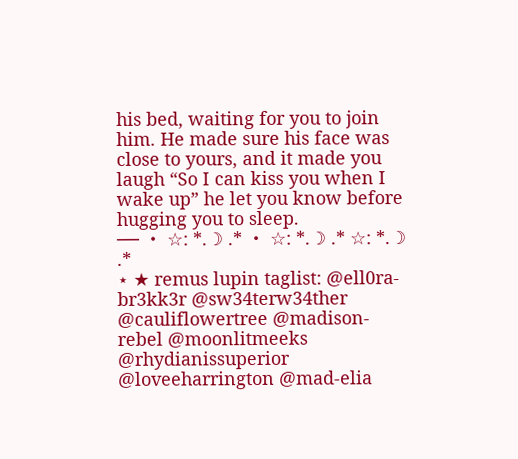his bed, waiting for you to join him. He made sure his face was close to yours, and it made you laugh “So I can kiss you when I wake up” he let you know before hugging you to sleep.
── ・ ☆: *.☽ .* ・ ☆: *.☽ .* ☆: *.☽ .*
⋆ ★ remus lupin taglist: @ell0ra-br3kk3r @sw34terw34ther @cauliflowertree @madison-rebel @moonlitmeeks  @rhydianissuperior @loveeharrington @mad-elia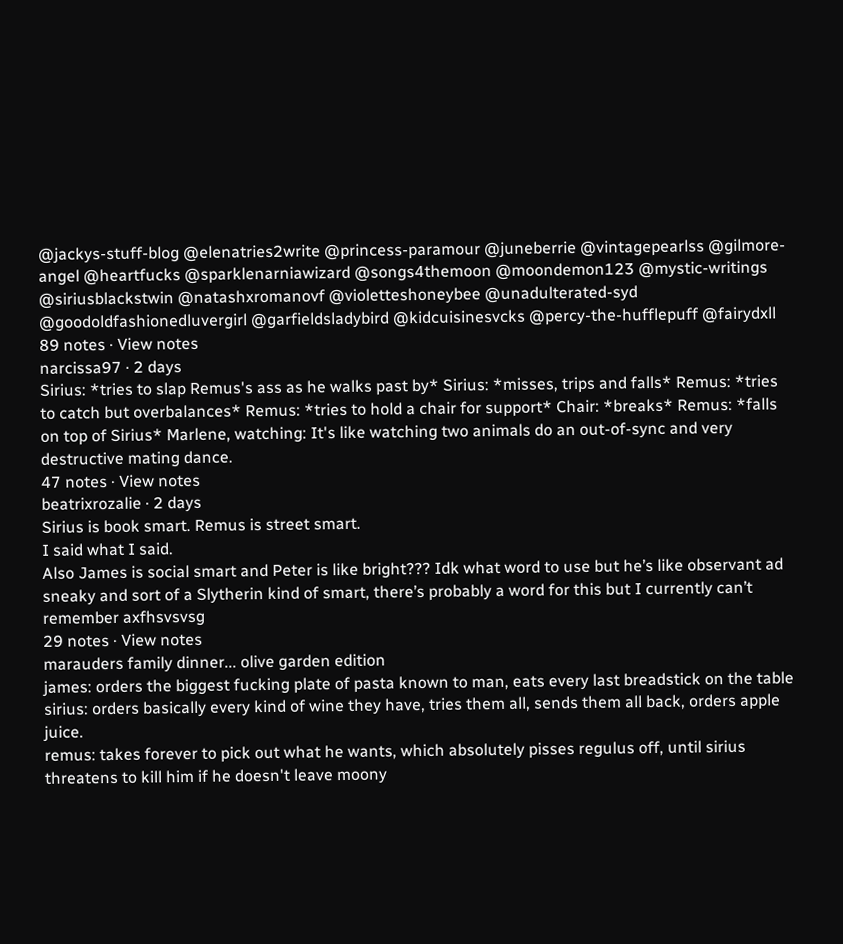@jackys-stuff-blog @elenatries2write @princess-paramour @juneberrie @vintagepearlss @gilmore-angel @heartfucks @sparklenarniawizard @songs4themoon @moondemon123 @mystic-writings @siriusblackstwin @natashxromanovf @violetteshoneybee @unadulterated-syd @goodoldfashionedluvergirl @garfieldsladybird @kidcuisinesvcks @percy-the-hufflepuff @fairydxll
89 notes · View notes
narcissa97 · 2 days
Sirius: *tries to slap Remus's ass as he walks past by* Sirius: *misses, trips and falls* Remus: *tries to catch but overbalances* Remus: *tries to hold a chair for support* Chair: *breaks* Remus: *falls on top of Sirius* Marlene, watching: It's like watching two animals do an out-of-sync and very destructive mating dance.
47 notes · View notes
beatrixrozalie · 2 days
Sirius is book smart. Remus is street smart.
I said what I said.
Also James is social smart and Peter is like bright??? Idk what word to use but he’s like observant ad sneaky and sort of a Slytherin kind of smart, there’s probably a word for this but I currently can’t remember axfhsvsvsg
29 notes · View notes
marauders family dinner... olive garden edition
james: orders the biggest fucking plate of pasta known to man, eats every last breadstick on the table
sirius: orders basically every kind of wine they have, tries them all, sends them all back, orders apple juice.
remus: takes forever to pick out what he wants, which absolutely pisses regulus off, until sirius threatens to kill him if he doesn't leave moony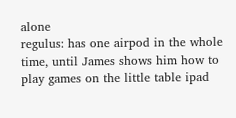alone
regulus: has one airpod in the whole time, until James shows him how to play games on the little table ipad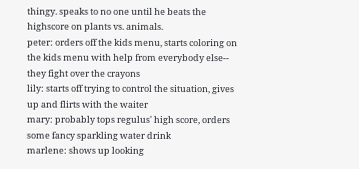thingy. speaks to no one until he beats the highscore on plants vs. animals.
peter: orders off the kids menu, starts coloring on the kids menu with help from everybody else-- they fight over the crayons
lily: starts off trying to control the situation, gives up and flirts with the waiter
mary: probably tops regulus' high score, orders some fancy sparkling water drink
marlene: shows up looking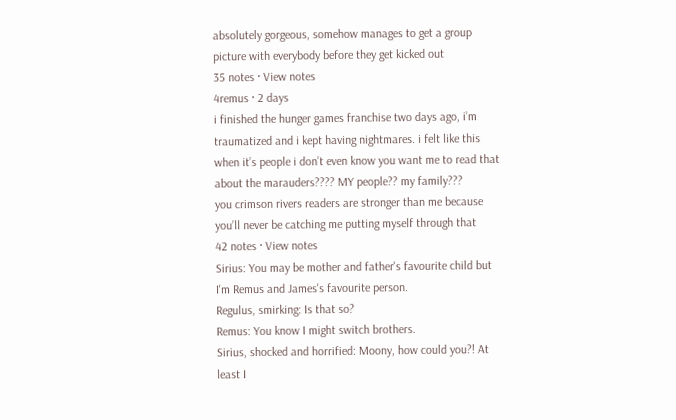absolutely gorgeous, somehow manages to get a group picture with everybody before they get kicked out
35 notes · View notes
4remus · 2 days
i finished the hunger games franchise two days ago, i’m traumatized and i kept having nightmares. i felt like this when it’s people i don’t even know you want me to read that about the marauders???? MY people?? my family???
you crimson rivers readers are stronger than me because you’ll never be catching me putting myself through that
42 notes · View notes
Sirius: You may be mother and father's favourite child but I'm Remus and James's favourite person.
Regulus, smirking: Is that so?
Remus: You know I might switch brothers.
Sirius, shocked and horrified: Moony, how could you?! At least I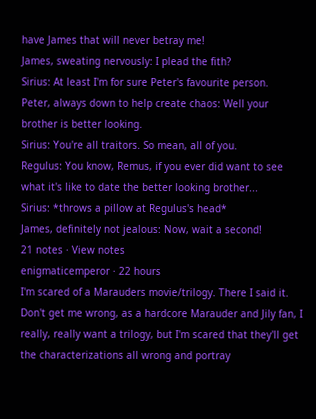have James that will never betray me!
James, sweating nervously: I plead the fith?
Sirius: At least I'm for sure Peter's favourite person.
Peter, always down to help create chaos: Well your brother is better looking.
Sirius: You're all traitors. So mean, all of you.
Regulus: You know, Remus, if you ever did want to see what it's like to date the better looking brother...
Sirius: *throws a pillow at Regulus's head*
James, definitely not jealous: Now, wait a second!
21 notes · View notes
enigmaticemperor · 22 hours
I'm scared of a Marauders movie/trilogy. There I said it. Don't get me wrong, as a hardcore Marauder and Jily fan, I really, really want a trilogy, but I'm scared that they'll get the characterizations all wrong and portray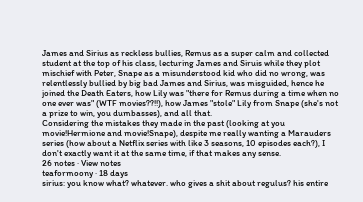James and Sirius as reckless bullies, Remus as a super calm and collected student at the top of his class, lecturing James and Siruis while they plot mischief with Peter, Snape as a misunderstood kid who did no wrong, was relentlessly bullied by big bad James and Sirius, was misguided, hence he joined the Death Eaters, how Lily was "there for Remus during a time when no one ever was" (WTF movies??!!), how James "stole" Lily from Snape (she's not a prize to win, you dumbasses), and all that.
Considering the mistakes they made in the past (looking at you movie!Hermione and movie!Snape), despite me really wanting a Marauders series (how about a Netflix series with like 3 seasons, 10 episodes each?), I don't exactly want it at the same time, if that makes any sense.
26 notes · View notes
teaformoony · 18 days
sirius: you know what? whatever. who gives a shit about regulus? his entire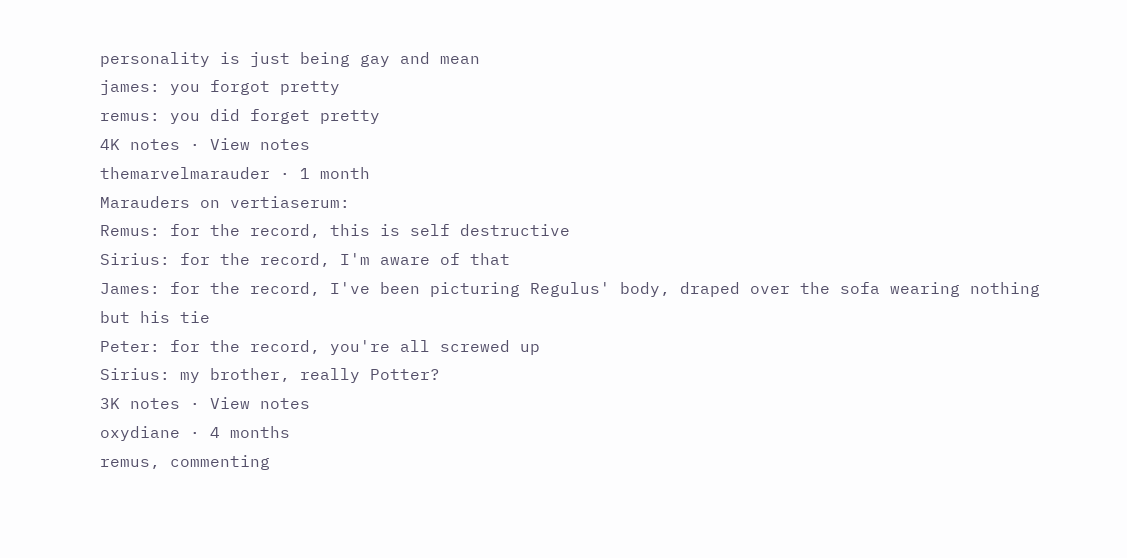personality is just being gay and mean
james: you forgot pretty
remus: you did forget pretty
4K notes · View notes
themarvelmarauder · 1 month
Marauders on vertiaserum:
Remus: for the record, this is self destructive
Sirius: for the record, I'm aware of that
James: for the record, I've been picturing Regulus' body, draped over the sofa wearing nothing but his tie
Peter: for the record, you're all screwed up
Sirius: my brother, really Potter?
3K notes · View notes
oxydiane · 4 months
remus, commenting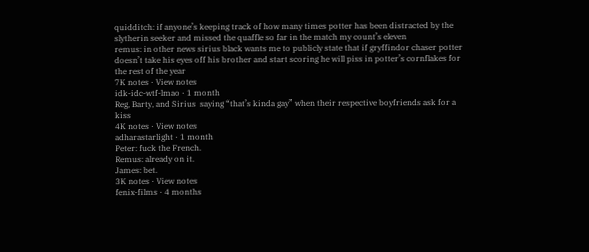quidditch: if anyone’s keeping track of how many times potter has been distracted by the slytherin seeker and missed the quaffle so far in the match my count’s eleven
remus: in other news sirius black wants me to publicly state that if gryffindor chaser potter doesn’t take his eyes off his brother and start scoring he will piss in potter’s cornflakes for the rest of the year
7K notes · View notes
idk-idc-wtf-lmao · 1 month
Reg, Barty, and Sirius  saying “that’s kinda gay” when their respective boyfriends ask for a kiss
4K notes · View notes
adharastarlight · 1 month
Peter: fuck the French.
Remus: already on it.
James: bet.
3K notes · View notes
fenix-films · 4 months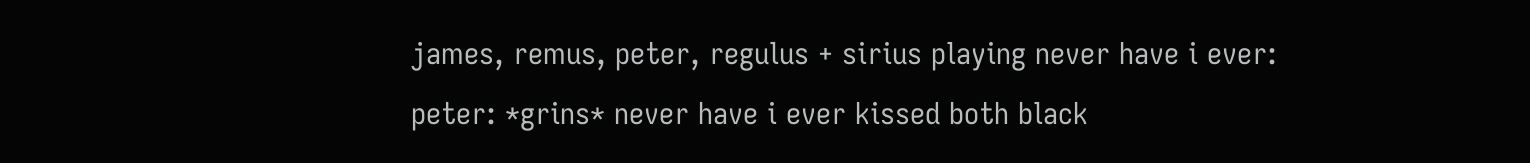james, remus, peter, regulus + sirius playing never have i ever:
peter: *grins* never have i ever kissed both black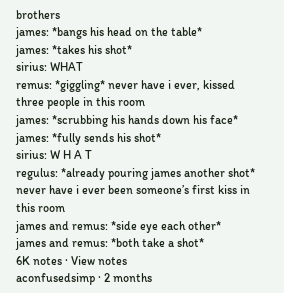brothers
james: *bangs his head on the table*
james: *takes his shot*
sirius: WHAT
remus: *giggling* never have i ever, kissed three people in this room
james: *scrubbing his hands down his face*
james: *fully sends his shot*
sirius: W H A T
regulus: *already pouring james another shot* never have i ever been someone’s first kiss in this room
james and remus: *side eye each other*
james and remus: *both take a shot*
6K notes · View notes
aconfusedsimp · 2 months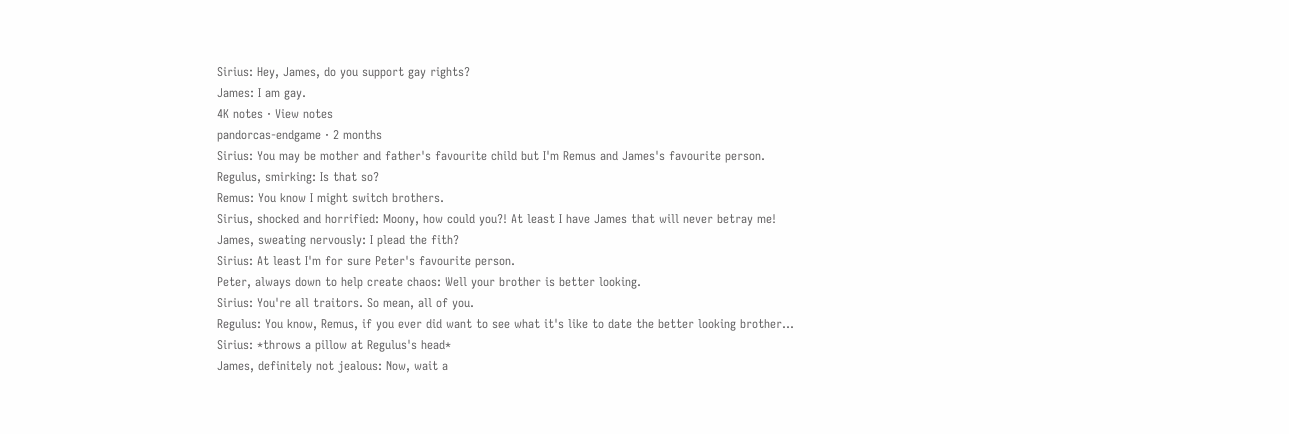Sirius: Hey, James, do you support gay rights?
James: I am gay.
4K notes · View notes
pandorcas-endgame · 2 months
Sirius: You may be mother and father's favourite child but I'm Remus and James's favourite person.
Regulus, smirking: Is that so?
Remus: You know I might switch brothers.
Sirius, shocked and horrified: Moony, how could you?! At least I have James that will never betray me!
James, sweating nervously: I plead the fith?
Sirius: At least I'm for sure Peter's favourite person.
Peter, always down to help create chaos: Well your brother is better looking.
Sirius: You're all traitors. So mean, all of you.
Regulus: You know, Remus, if you ever did want to see what it's like to date the better looking brother...
Sirius: *throws a pillow at Regulus's head*
James, definitely not jealous: Now, wait a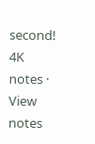second!
4K notes · View notes